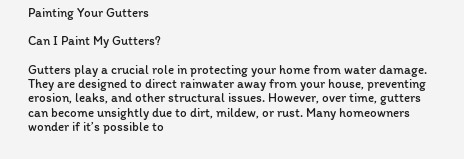Painting Your Gutters

Can I Paint My Gutters?

Gutters play a crucial role in protecting your home from water damage. They are designed to direct rainwater away from your house, preventing erosion, leaks, and other structural issues. However, over time, gutters can become unsightly due to dirt, mildew, or rust. Many homeowners wonder if it’s possible to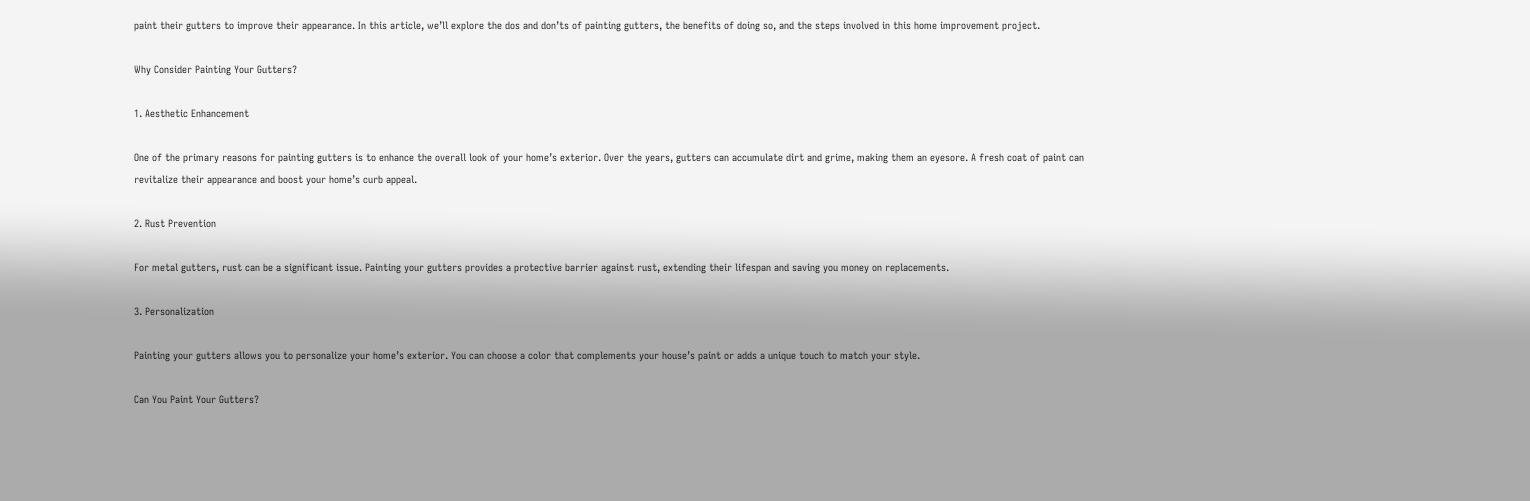paint their gutters to improve their appearance. In this article, we’ll explore the dos and don’ts of painting gutters, the benefits of doing so, and the steps involved in this home improvement project.

Why Consider Painting Your Gutters?

1. Aesthetic Enhancement

One of the primary reasons for painting gutters is to enhance the overall look of your home’s exterior. Over the years, gutters can accumulate dirt and grime, making them an eyesore. A fresh coat of paint can revitalize their appearance and boost your home’s curb appeal.

2. Rust Prevention

For metal gutters, rust can be a significant issue. Painting your gutters provides a protective barrier against rust, extending their lifespan and saving you money on replacements.

3. Personalization

Painting your gutters allows you to personalize your home’s exterior. You can choose a color that complements your house’s paint or adds a unique touch to match your style.

Can You Paint Your Gutters?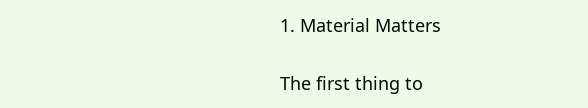1. Material Matters

The first thing to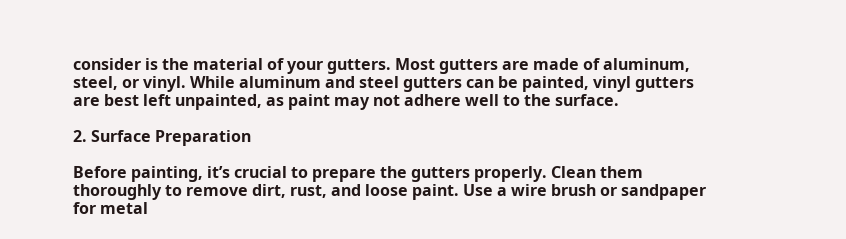consider is the material of your gutters. Most gutters are made of aluminum, steel, or vinyl. While aluminum and steel gutters can be painted, vinyl gutters are best left unpainted, as paint may not adhere well to the surface.

2. Surface Preparation

Before painting, it’s crucial to prepare the gutters properly. Clean them thoroughly to remove dirt, rust, and loose paint. Use a wire brush or sandpaper for metal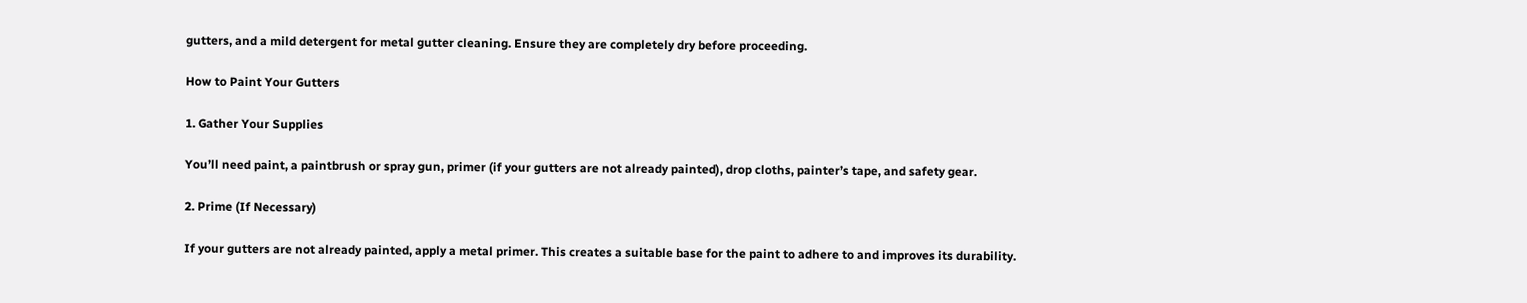gutters, and a mild detergent for metal gutter cleaning. Ensure they are completely dry before proceeding.

How to Paint Your Gutters

1. Gather Your Supplies

You’ll need paint, a paintbrush or spray gun, primer (if your gutters are not already painted), drop cloths, painter’s tape, and safety gear.

2. Prime (If Necessary)

If your gutters are not already painted, apply a metal primer. This creates a suitable base for the paint to adhere to and improves its durability.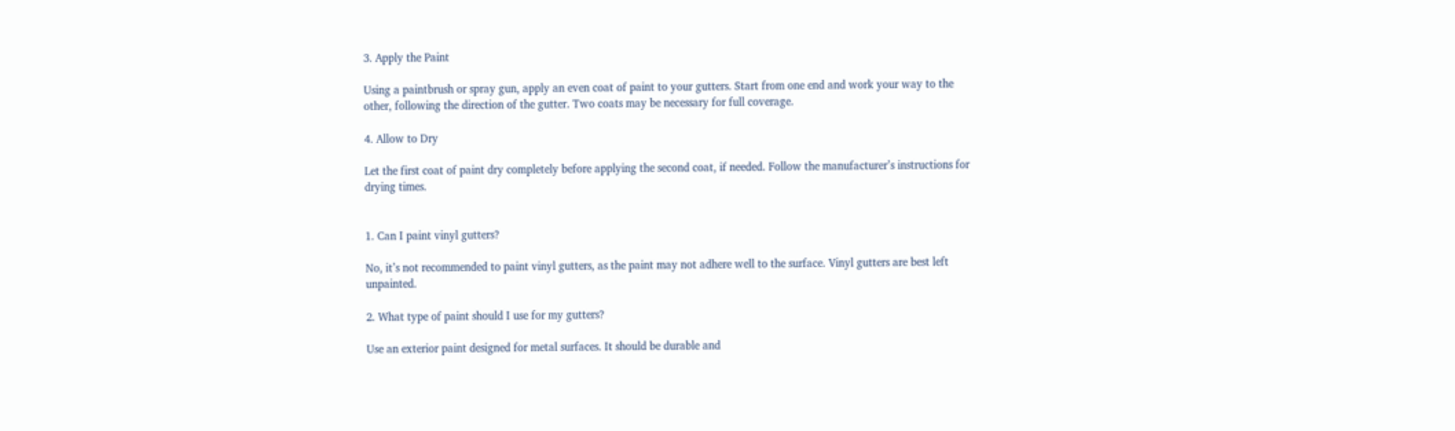3. Apply the Paint

Using a paintbrush or spray gun, apply an even coat of paint to your gutters. Start from one end and work your way to the other, following the direction of the gutter. Two coats may be necessary for full coverage.

4. Allow to Dry

Let the first coat of paint dry completely before applying the second coat, if needed. Follow the manufacturer’s instructions for drying times.


1. Can I paint vinyl gutters?

No, it’s not recommended to paint vinyl gutters, as the paint may not adhere well to the surface. Vinyl gutters are best left unpainted.

2. What type of paint should I use for my gutters?

Use an exterior paint designed for metal surfaces. It should be durable and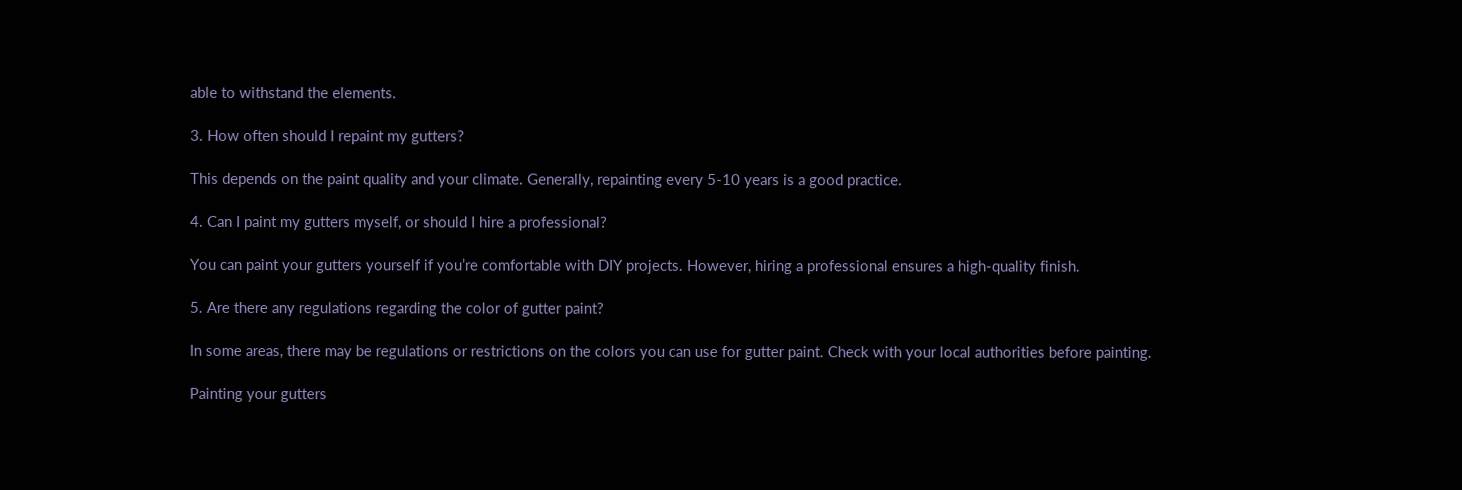able to withstand the elements.

3. How often should I repaint my gutters?

This depends on the paint quality and your climate. Generally, repainting every 5-10 years is a good practice.

4. Can I paint my gutters myself, or should I hire a professional?

You can paint your gutters yourself if you’re comfortable with DIY projects. However, hiring a professional ensures a high-quality finish.

5. Are there any regulations regarding the color of gutter paint?

In some areas, there may be regulations or restrictions on the colors you can use for gutter paint. Check with your local authorities before painting.

Painting your gutters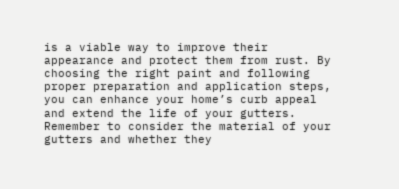is a viable way to improve their appearance and protect them from rust. By choosing the right paint and following proper preparation and application steps, you can enhance your home’s curb appeal and extend the life of your gutters. Remember to consider the material of your gutters and whether they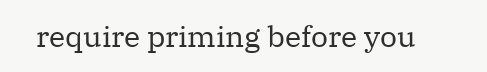require priming before you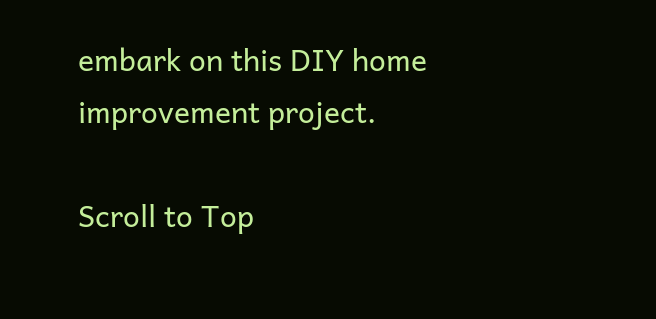embark on this DIY home improvement project.

Scroll to Top